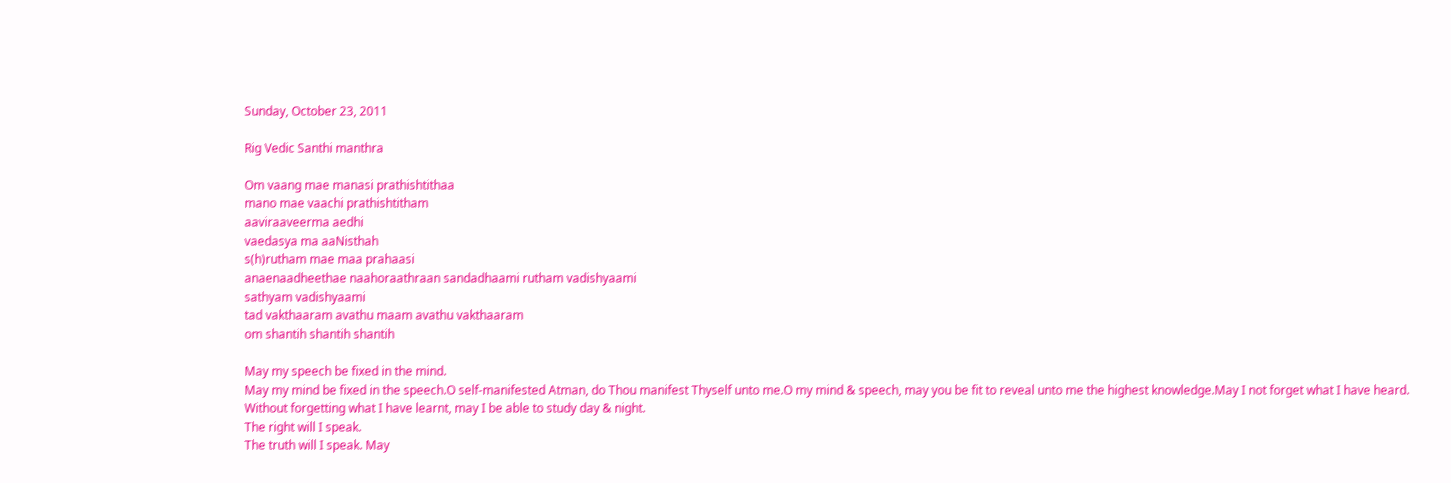Sunday, October 23, 2011

Rig Vedic Santhi manthra

Om vaang mae manasi prathishtithaa
mano mae vaachi prathishtitham
aaviraaveerma aedhi
vaedasya ma aaNisthah
s(h)rutham mae maa prahaasi
anaenaadheethae naahoraathraan sandadhaami rutham vadishyaami
sathyam vadishyaami
tad vakthaaram avathu maam avathu vakthaaram
om shantih shantih shantih

May my speech be fixed in the mind.
May my mind be fixed in the speech.O self-manifested Atman, do Thou manifest Thyself unto me.O my mind & speech, may you be fit to reveal unto me the highest knowledge.May I not forget what I have heard.
Without forgetting what I have learnt, may I be able to study day & night.
The right will I speak.
The truth will I speak. May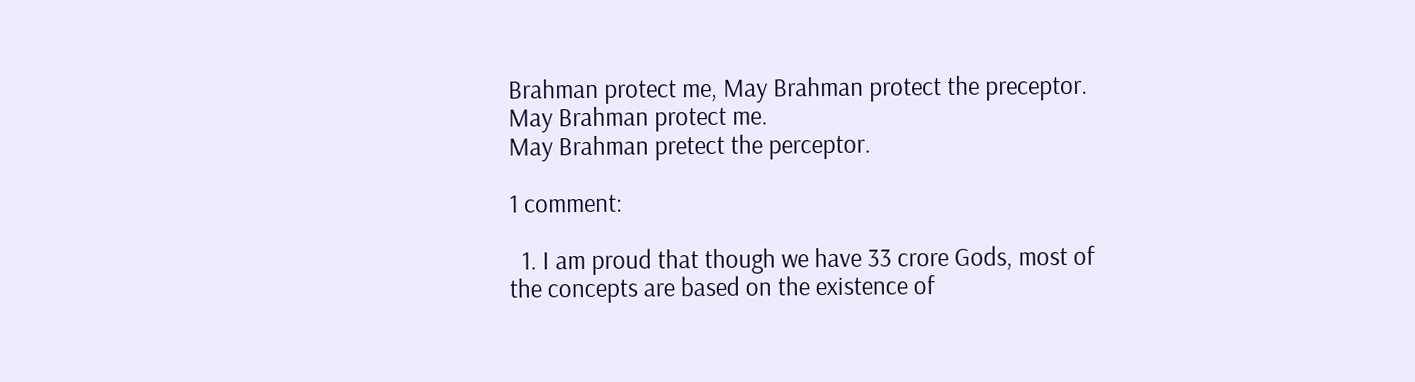Brahman protect me, May Brahman protect the preceptor.
May Brahman protect me.
May Brahman pretect the perceptor.

1 comment:

  1. I am proud that though we have 33 crore Gods, most of the concepts are based on the existence of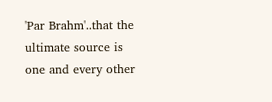'Par Brahm'..that the ultimate source is one and every other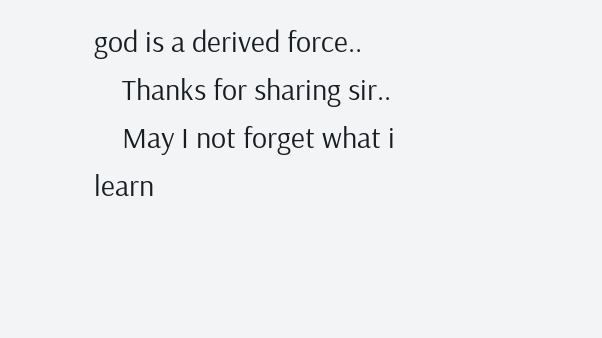god is a derived force..
    Thanks for sharing sir..
    May I not forget what i learn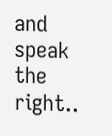and speak the right..